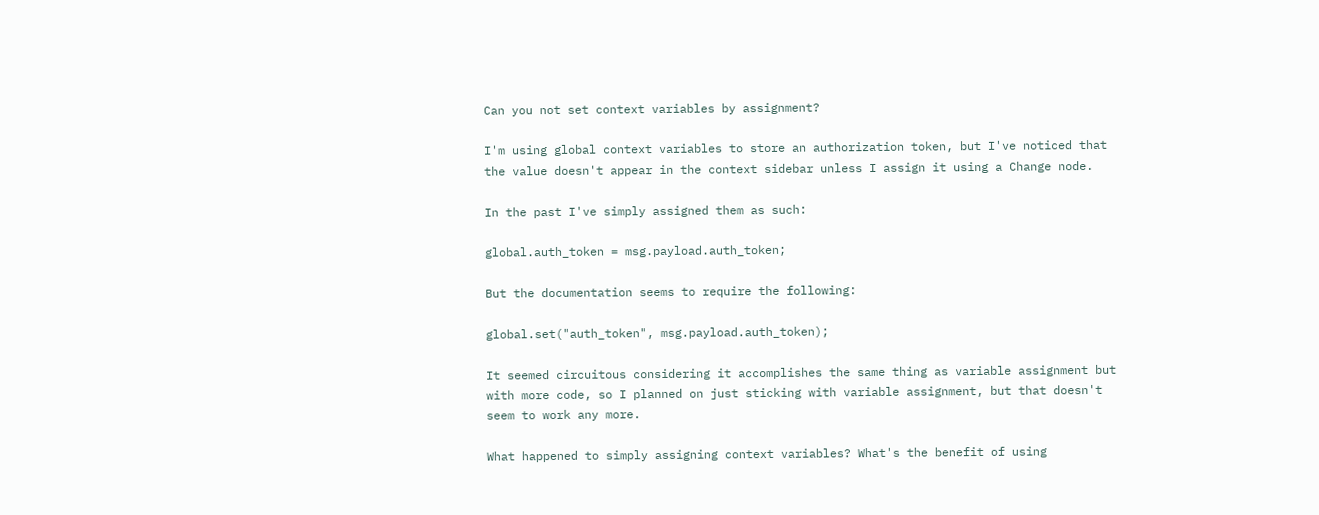Can you not set context variables by assignment?

I'm using global context variables to store an authorization token, but I've noticed that the value doesn't appear in the context sidebar unless I assign it using a Change node.

In the past I've simply assigned them as such:

global.auth_token = msg.payload.auth_token;

But the documentation seems to require the following:

global.set("auth_token", msg.payload.auth_token);

It seemed circuitous considering it accomplishes the same thing as variable assignment but with more code, so I planned on just sticking with variable assignment, but that doesn't seem to work any more.

What happened to simply assigning context variables? What's the benefit of using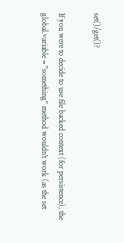set()/get()?

If you were to decide to use file backed context (for persistence), the global.variable = "something" method wouldn't work (as the set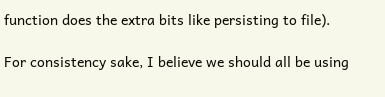function does the extra bits like persisting to file).

For consistency sake, I believe we should all be using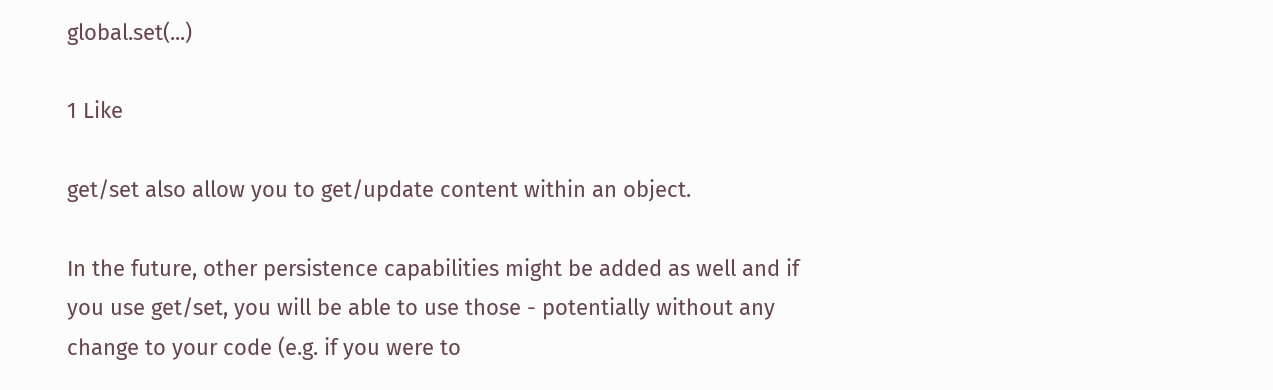global.set(...)

1 Like

get/set also allow you to get/update content within an object.

In the future, other persistence capabilities might be added as well and if you use get/set, you will be able to use those - potentially without any change to your code (e.g. if you were to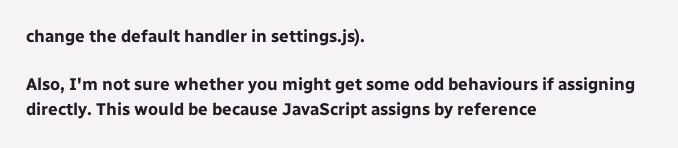change the default handler in settings.js).

Also, I'm not sure whether you might get some odd behaviours if assigning directly. This would be because JavaScript assigns by reference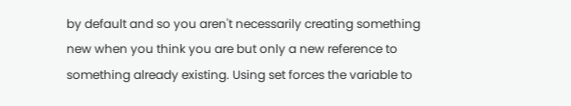by default and so you aren't necessarily creating something new when you think you are but only a new reference to something already existing. Using set forces the variable to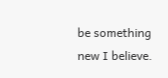be something new I believe.